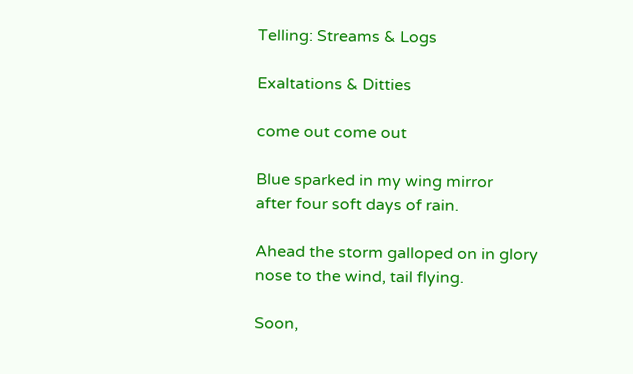Telling: Streams & Logs

Exaltations & Ditties

come out come out

Blue sparked in my wing mirror
after four soft days of rain.

Ahead the storm galloped on in glory
nose to the wind, tail flying.

Soon,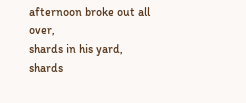afternoon broke out all over,
shards in his yard, shards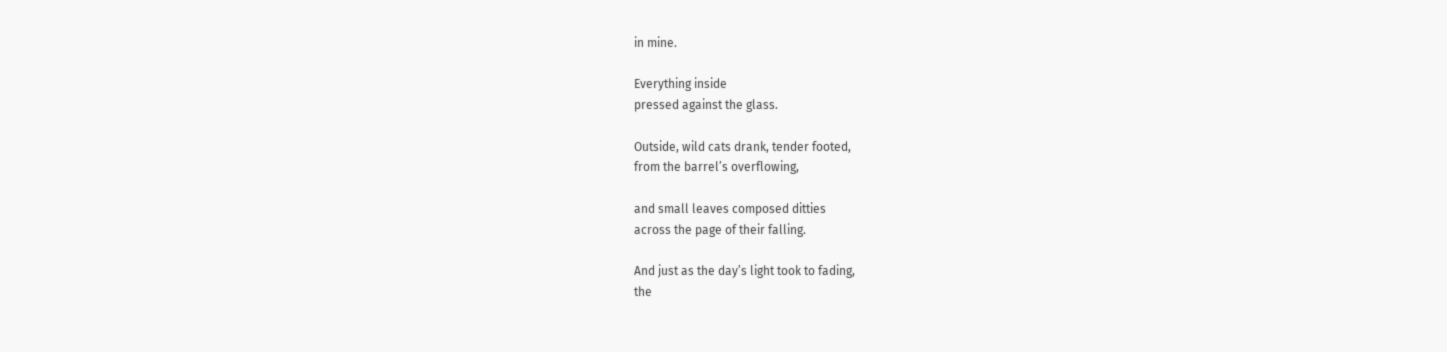in mine.

Everything inside
pressed against the glass.

Outside, wild cats drank, tender footed,
from the barrel’s overflowing,

and small leaves composed ditties
across the page of their falling.

And just as the day’s light took to fading,
the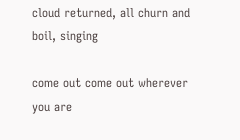cloud returned, all churn and boil, singing

come out come out wherever you are